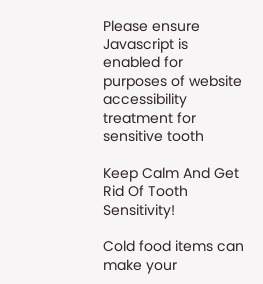Please ensure Javascript is enabled for purposes of website accessibility
treatment for sensitive tooth

Keep Calm And Get Rid Of Tooth Sensitivity!

Cold food items can make your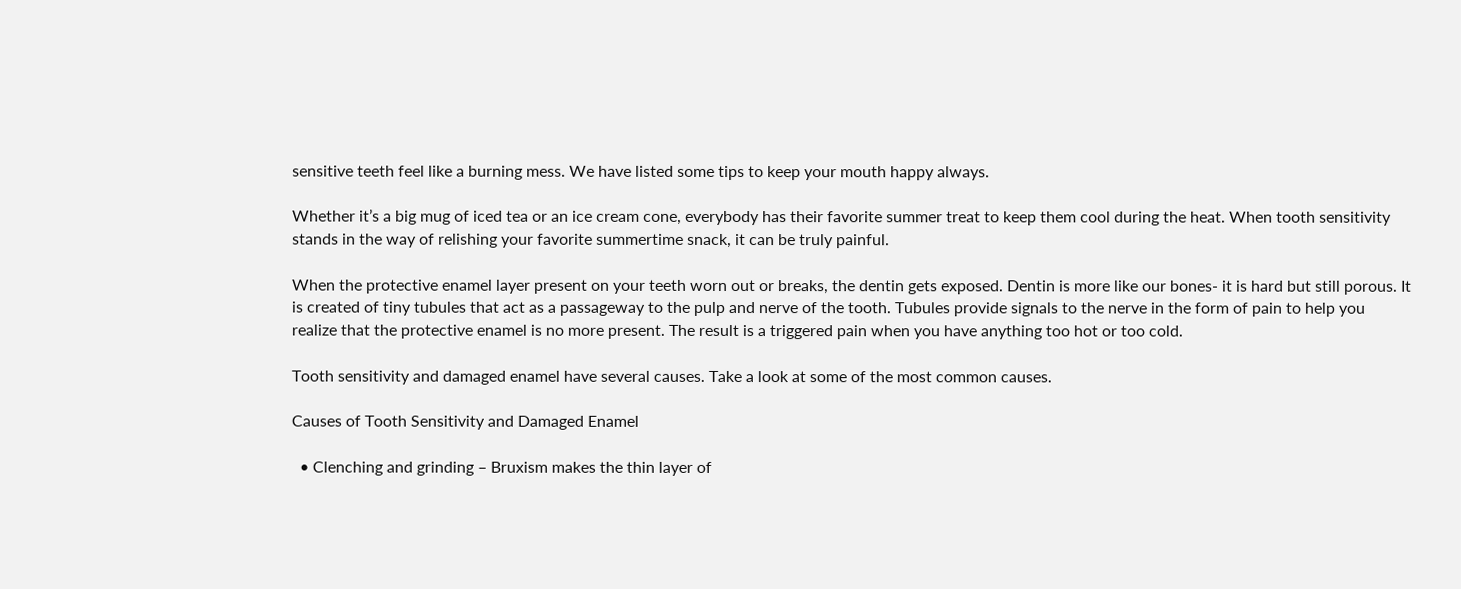sensitive teeth feel like a burning mess. We have listed some tips to keep your mouth happy always.

Whether it’s a big mug of iced tea or an ice cream cone, everybody has their favorite summer treat to keep them cool during the heat. When tooth sensitivity stands in the way of relishing your favorite summertime snack, it can be truly painful.

When the protective enamel layer present on your teeth worn out or breaks, the dentin gets exposed. Dentin is more like our bones- it is hard but still porous. It is created of tiny tubules that act as a passageway to the pulp and nerve of the tooth. Tubules provide signals to the nerve in the form of pain to help you realize that the protective enamel is no more present. The result is a triggered pain when you have anything too hot or too cold.

Tooth sensitivity and damaged enamel have several causes. Take a look at some of the most common causes.

Causes of Tooth Sensitivity and Damaged Enamel

  • Clenching and grinding – Bruxism makes the thin layer of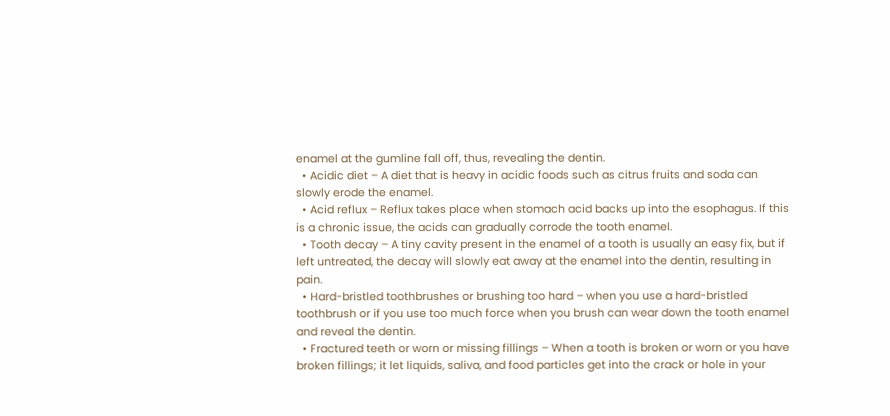enamel at the gumline fall off, thus, revealing the dentin.
  • Acidic diet – A diet that is heavy in acidic foods such as citrus fruits and soda can slowly erode the enamel.
  • Acid reflux – Reflux takes place when stomach acid backs up into the esophagus. If this is a chronic issue, the acids can gradually corrode the tooth enamel.
  • Tooth decay – A tiny cavity present in the enamel of a tooth is usually an easy fix, but if left untreated, the decay will slowly eat away at the enamel into the dentin, resulting in pain.
  • Hard-bristled toothbrushes or brushing too hard – when you use a hard-bristled toothbrush or if you use too much force when you brush can wear down the tooth enamel and reveal the dentin.
  • Fractured teeth or worn or missing fillings – When a tooth is broken or worn or you have broken fillings; it let liquids, saliva, and food particles get into the crack or hole in your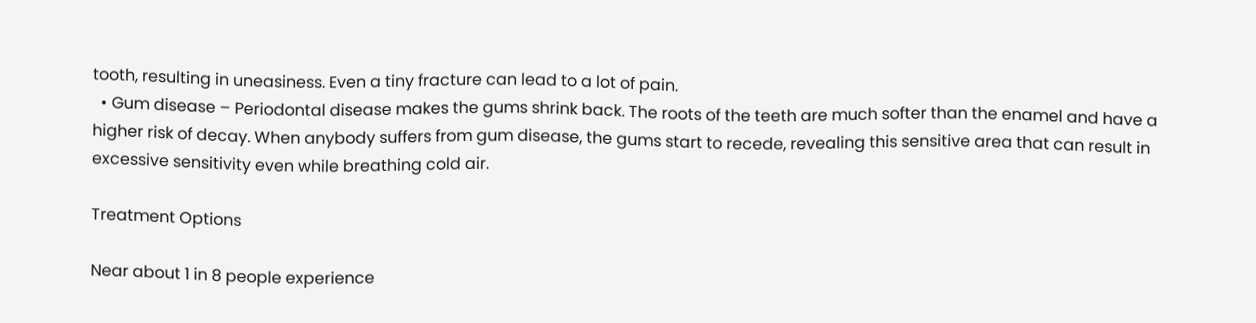tooth, resulting in uneasiness. Even a tiny fracture can lead to a lot of pain.
  • Gum disease – Periodontal disease makes the gums shrink back. The roots of the teeth are much softer than the enamel and have a higher risk of decay. When anybody suffers from gum disease, the gums start to recede, revealing this sensitive area that can result in excessive sensitivity even while breathing cold air.

Treatment Options

Near about 1 in 8 people experience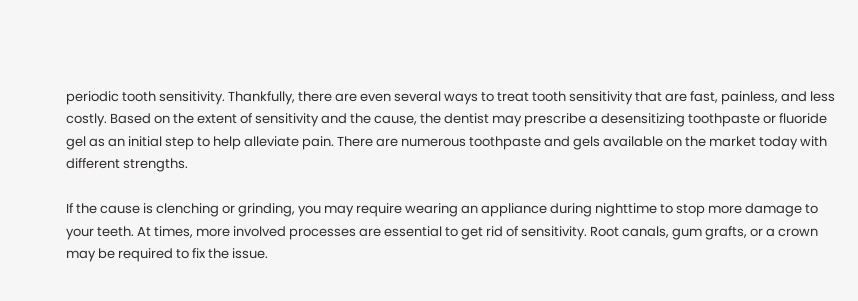periodic tooth sensitivity. Thankfully, there are even several ways to treat tooth sensitivity that are fast, painless, and less costly. Based on the extent of sensitivity and the cause, the dentist may prescribe a desensitizing toothpaste or fluoride gel as an initial step to help alleviate pain. There are numerous toothpaste and gels available on the market today with different strengths.

If the cause is clenching or grinding, you may require wearing an appliance during nighttime to stop more damage to your teeth. At times, more involved processes are essential to get rid of sensitivity. Root canals, gum grafts, or a crown may be required to fix the issue.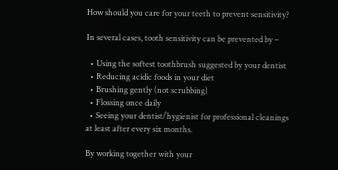How should you care for your teeth to prevent sensitivity?

In several cases, tooth sensitivity can be prevented by –

  • Using the softest toothbrush suggested by your dentist
  • Reducing acidic foods in your diet
  • Brushing gently (not scrubbing)
  • Flossing once daily
  • Seeing your dentist/hygienist for professional cleanings at least after every six months.

By working together with your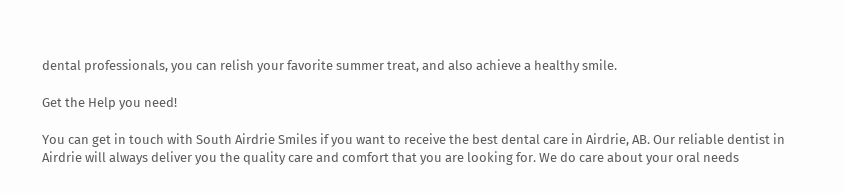dental professionals, you can relish your favorite summer treat, and also achieve a healthy smile.

Get the Help you need!

You can get in touch with South Airdrie Smiles if you want to receive the best dental care in Airdrie, AB. Our reliable dentist in Airdrie will always deliver you the quality care and comfort that you are looking for. We do care about your oral needs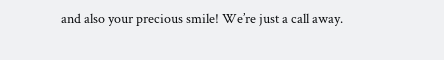and also your precious smile! We’re just a call away.